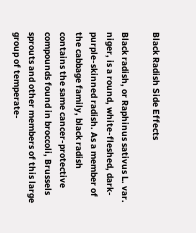Black Radish Side Effects

Black radish, or Raphinus sativus L. var. niger, is a round, white-fleshed, dark-purple-skinned radish. As a member of the cabbage family, black radish contains the same cancer-protective compounds found in broccoli, Brussels sprouts and other members of this large group of temperate-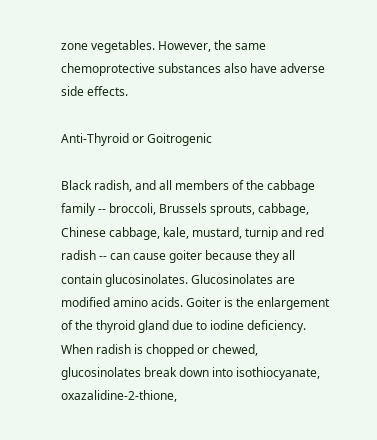zone vegetables. However, the same chemoprotective substances also have adverse side effects.

Anti-Thyroid or Goitrogenic

Black radish, and all members of the cabbage family -- broccoli, Brussels sprouts, cabbage, Chinese cabbage, kale, mustard, turnip and red radish -- can cause goiter because they all contain glucosinolates. Glucosinolates are modified amino acids. Goiter is the enlargement of the thyroid gland due to iodine deficiency. When radish is chopped or chewed, glucosinolates break down into isothiocyanate, oxazalidine-2-thione,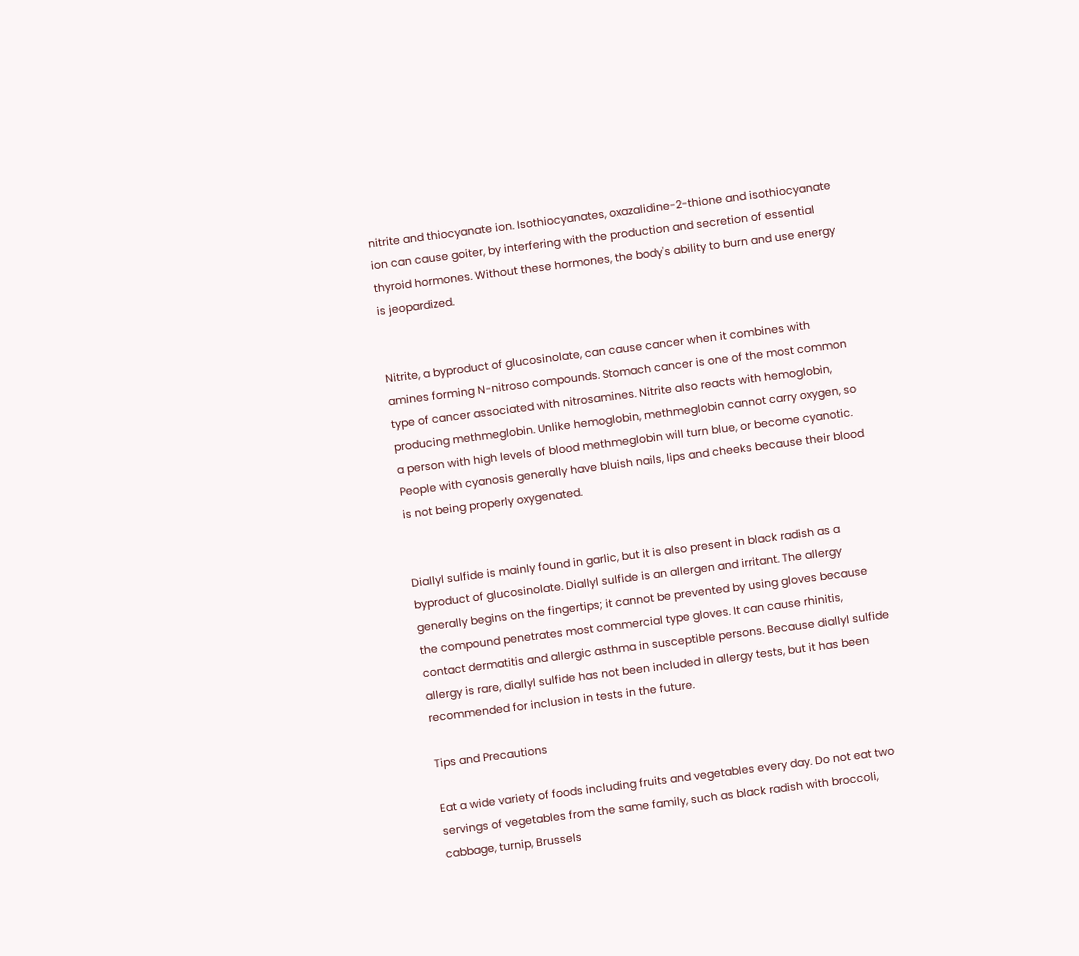nitrite and thiocyanate ion. Isothiocyanates, oxazalidine-2-thione and isothiocyanate ion can cause goiter, by interfering with the production and secretion of essential thyroid hormones. Without these hormones, the body's ability to burn and use energy is jeopardized.


Nitrite, a byproduct of glucosinolate, can cause cancer when it combines with amines forming N-nitroso compounds. Stomach cancer is one of the most common type of cancer associated with nitrosamines. Nitrite also reacts with hemoglobin, producing methmeglobin. Unlike hemoglobin, methmeglobin cannot carry oxygen, so a person with high levels of blood methmeglobin will turn blue, or become cyanotic. People with cyanosis generally have bluish nails, lips and cheeks because their blood is not being properly oxygenated.


Diallyl sulfide is mainly found in garlic, but it is also present in black radish as a byproduct of glucosinolate. Diallyl sulfide is an allergen and irritant. The allergy generally begins on the fingertips; it cannot be prevented by using gloves because the compound penetrates most commercial type gloves. It can cause rhinitis, contact dermatitis and allergic asthma in susceptible persons. Because diallyl sulfide allergy is rare, diallyl sulfide has not been included in allergy tests, but it has been recommended for inclusion in tests in the future.

Tips and Precautions

Eat a wide variety of foods including fruits and vegetables every day. Do not eat two servings of vegetables from the same family, such as black radish with broccoli, cabbage, turnip, Brussels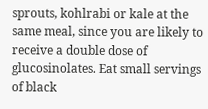sprouts, kohlrabi or kale at the same meal, since you are likely to receive a double dose of glucosinolates. Eat small servings of black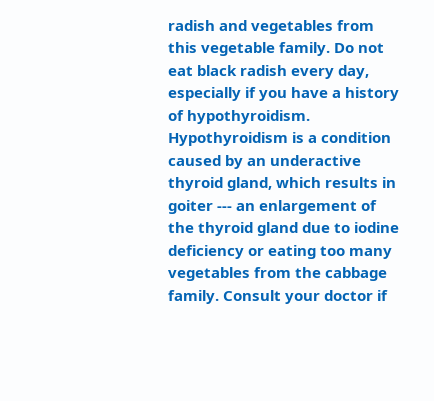radish and vegetables from this vegetable family. Do not eat black radish every day, especially if you have a history of hypothyroidism. Hypothyroidism is a condition caused by an underactive thyroid gland, which results in goiter --- an enlargement of the thyroid gland due to iodine deficiency or eating too many vegetables from the cabbage family. Consult your doctor if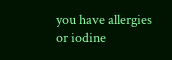you have allergies or iodine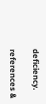deficiency.

references &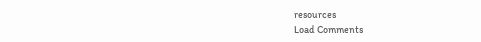resources
Load Comments